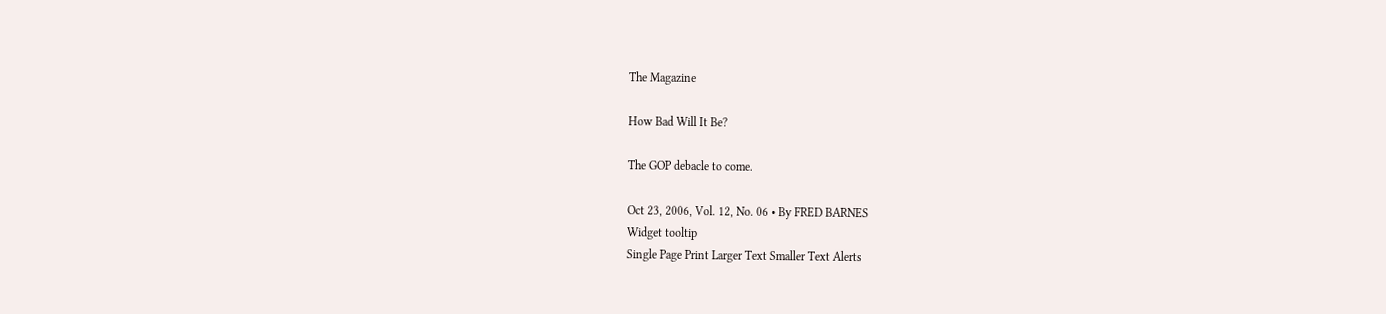The Magazine

How Bad Will It Be?

The GOP debacle to come.

Oct 23, 2006, Vol. 12, No. 06 • By FRED BARNES
Widget tooltip
Single Page Print Larger Text Smaller Text Alerts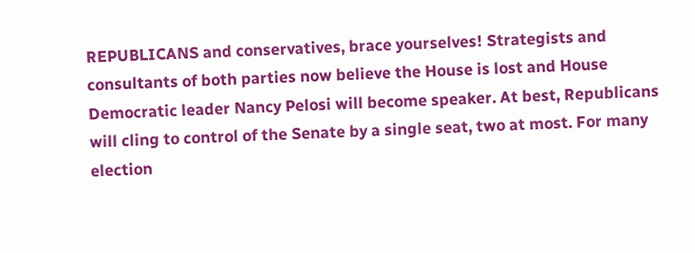REPUBLICANS and conservatives, brace yourselves! Strategists and consultants of both parties now believe the House is lost and House Democratic leader Nancy Pelosi will become speaker. At best, Republicans will cling to control of the Senate by a single seat, two at most. For many election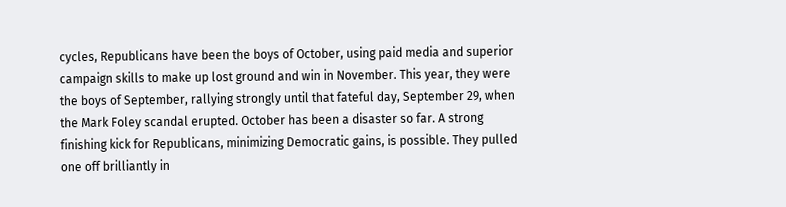cycles, Republicans have been the boys of October, using paid media and superior campaign skills to make up lost ground and win in November. This year, they were the boys of September, rallying strongly until that fateful day, September 29, when the Mark Foley scandal erupted. October has been a disaster so far. A strong finishing kick for Republicans, minimizing Democratic gains, is possible. They pulled one off brilliantly in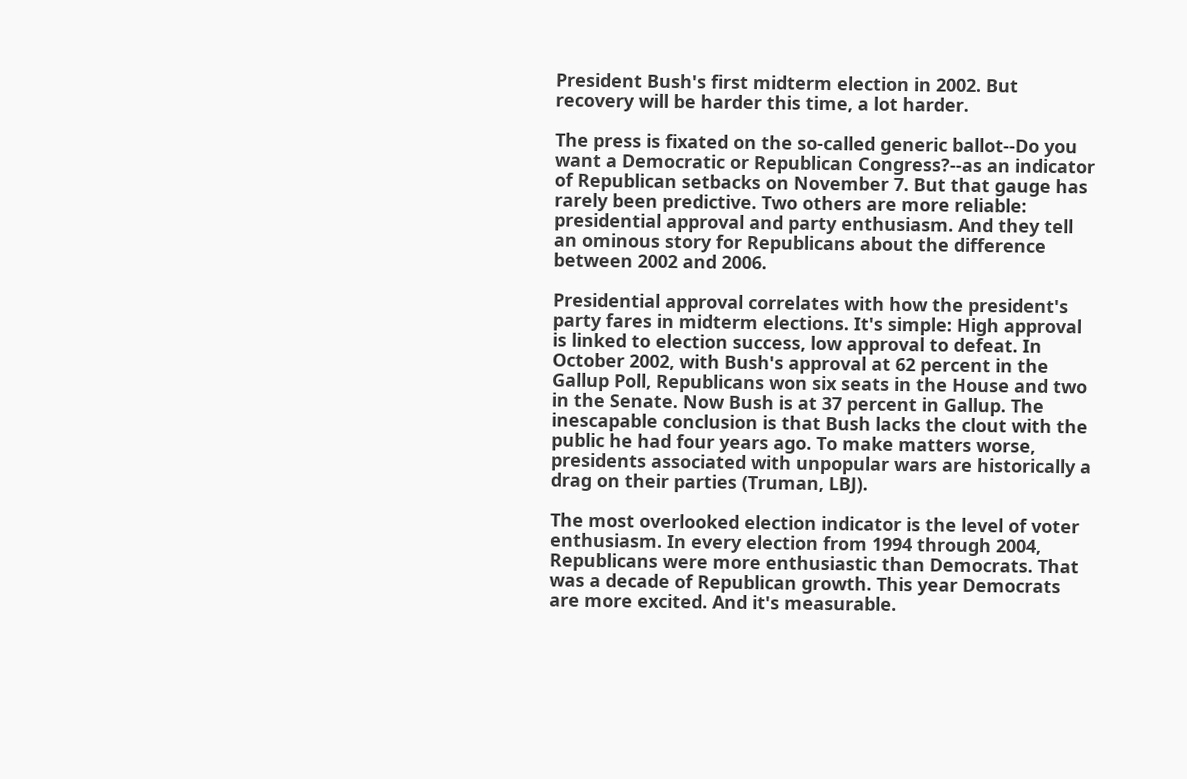President Bush's first midterm election in 2002. But recovery will be harder this time, a lot harder.

The press is fixated on the so-called generic ballot--Do you want a Democratic or Republican Congress?--as an indicator of Republican setbacks on November 7. But that gauge has rarely been predictive. Two others are more reliable: presidential approval and party enthusiasm. And they tell an ominous story for Republicans about the difference between 2002 and 2006.

Presidential approval correlates with how the president's party fares in midterm elections. It's simple: High approval is linked to election success, low approval to defeat. In October 2002, with Bush's approval at 62 percent in the Gallup Poll, Republicans won six seats in the House and two in the Senate. Now Bush is at 37 percent in Gallup. The inescapable conclusion is that Bush lacks the clout with the public he had four years ago. To make matters worse, presidents associated with unpopular wars are historically a drag on their parties (Truman, LBJ).

The most overlooked election indicator is the level of voter enthusiasm. In every election from 1994 through 2004, Republicans were more enthusiastic than Democrats. That was a decade of Republican growth. This year Democrats are more excited. And it's measurable.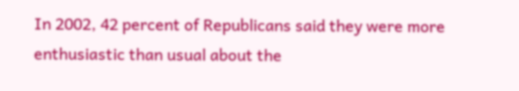In 2002, 42 percent of Republicans said they were more enthusiastic than usual about the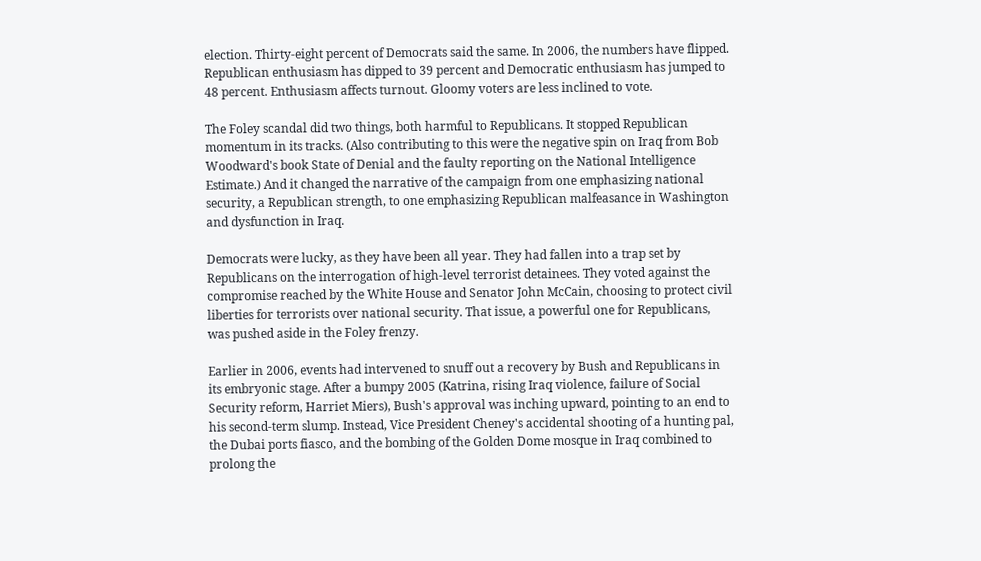election. Thirty-eight percent of Democrats said the same. In 2006, the numbers have flipped. Republican enthusiasm has dipped to 39 percent and Democratic enthusiasm has jumped to 48 percent. Enthusiasm affects turnout. Gloomy voters are less inclined to vote.

The Foley scandal did two things, both harmful to Republicans. It stopped Republican momentum in its tracks. (Also contributing to this were the negative spin on Iraq from Bob Woodward's book State of Denial and the faulty reporting on the National Intelligence Estimate.) And it changed the narrative of the campaign from one emphasizing national security, a Republican strength, to one emphasizing Republican malfeasance in Washington and dysfunction in Iraq.

Democrats were lucky, as they have been all year. They had fallen into a trap set by Republicans on the interrogation of high-level terrorist detainees. They voted against the compromise reached by the White House and Senator John McCain, choosing to protect civil liberties for terrorists over national security. That issue, a powerful one for Republicans, was pushed aside in the Foley frenzy.

Earlier in 2006, events had intervened to snuff out a recovery by Bush and Republicans in its embryonic stage. After a bumpy 2005 (Katrina, rising Iraq violence, failure of Social Security reform, Harriet Miers), Bush's approval was inching upward, pointing to an end to his second-term slump. Instead, Vice President Cheney's accidental shooting of a hunting pal, the Dubai ports fiasco, and the bombing of the Golden Dome mosque in Iraq combined to prolong the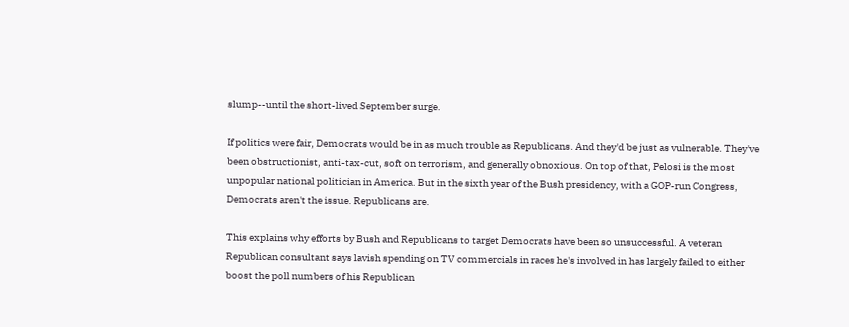slump--until the short-lived September surge.

If politics were fair, Democrats would be in as much trouble as Republicans. And they'd be just as vulnerable. They've been obstructionist, anti-tax-cut, soft on terrorism, and generally obnoxious. On top of that, Pelosi is the most unpopular national politician in America. But in the sixth year of the Bush presidency, with a GOP-run Congress, Democrats aren't the issue. Republicans are.

This explains why efforts by Bush and Republicans to target Democrats have been so unsuccessful. A veteran Republican consultant says lavish spending on TV commercials in races he's involved in has largely failed to either boost the poll numbers of his Republican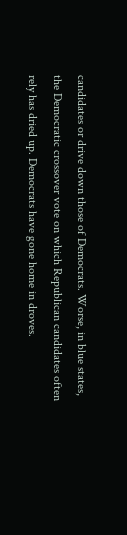candidates or drive down those of Democrats. Worse, in blue states, the Democratic crossover vote on which Republican candidates often rely has dried up. Democrats have gone home in droves.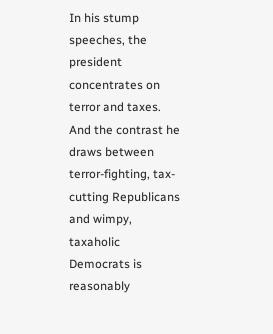In his stump speeches, the president concentrates on terror and taxes. And the contrast he draws between terror-fighting, tax-cutting Republicans and wimpy, taxaholic Democrats is reasonably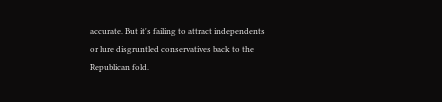accurate. But it's failing to attract independents or lure disgruntled conservatives back to the Republican fold.